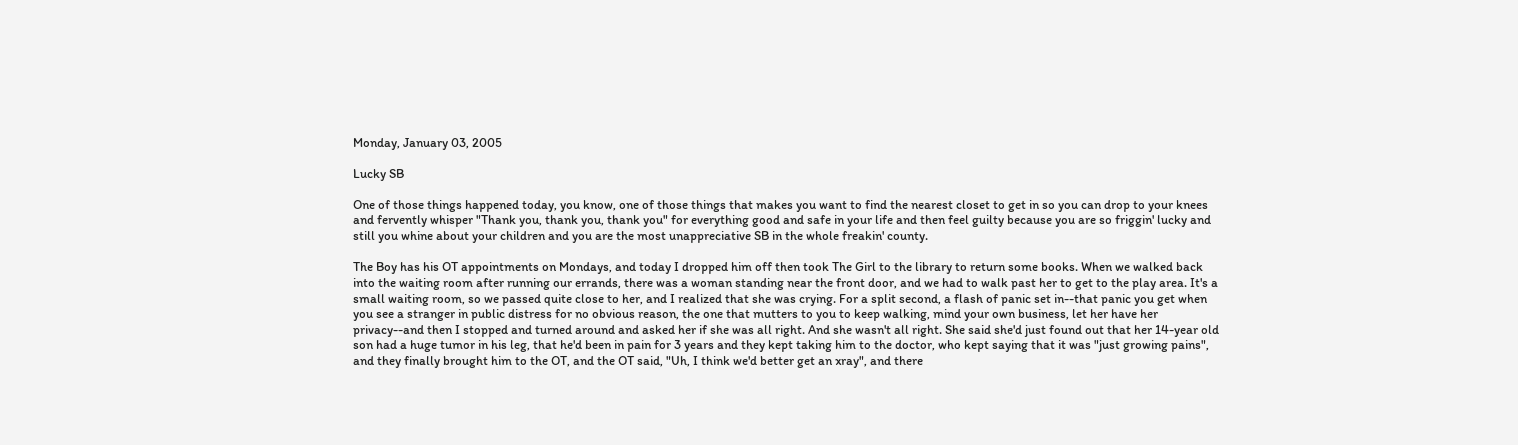Monday, January 03, 2005

Lucky SB

One of those things happened today, you know, one of those things that makes you want to find the nearest closet to get in so you can drop to your knees and fervently whisper "Thank you, thank you, thank you" for everything good and safe in your life and then feel guilty because you are so friggin' lucky and still you whine about your children and you are the most unappreciative SB in the whole freakin' county.

The Boy has his OT appointments on Mondays, and today I dropped him off then took The Girl to the library to return some books. When we walked back into the waiting room after running our errands, there was a woman standing near the front door, and we had to walk past her to get to the play area. It's a small waiting room, so we passed quite close to her, and I realized that she was crying. For a split second, a flash of panic set in--that panic you get when you see a stranger in public distress for no obvious reason, the one that mutters to you to keep walking, mind your own business, let her have her privacy--and then I stopped and turned around and asked her if she was all right. And she wasn't all right. She said she'd just found out that her 14-year old son had a huge tumor in his leg, that he'd been in pain for 3 years and they kept taking him to the doctor, who kept saying that it was "just growing pains", and they finally brought him to the OT, and the OT said, "Uh, I think we'd better get an xray", and there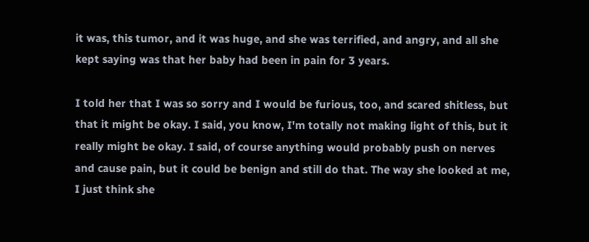it was, this tumor, and it was huge, and she was terrified, and angry, and all she kept saying was that her baby had been in pain for 3 years.

I told her that I was so sorry and I would be furious, too, and scared shitless, but that it might be okay. I said, you know, I'm totally not making light of this, but it really might be okay. I said, of course anything would probably push on nerves and cause pain, but it could be benign and still do that. The way she looked at me, I just think she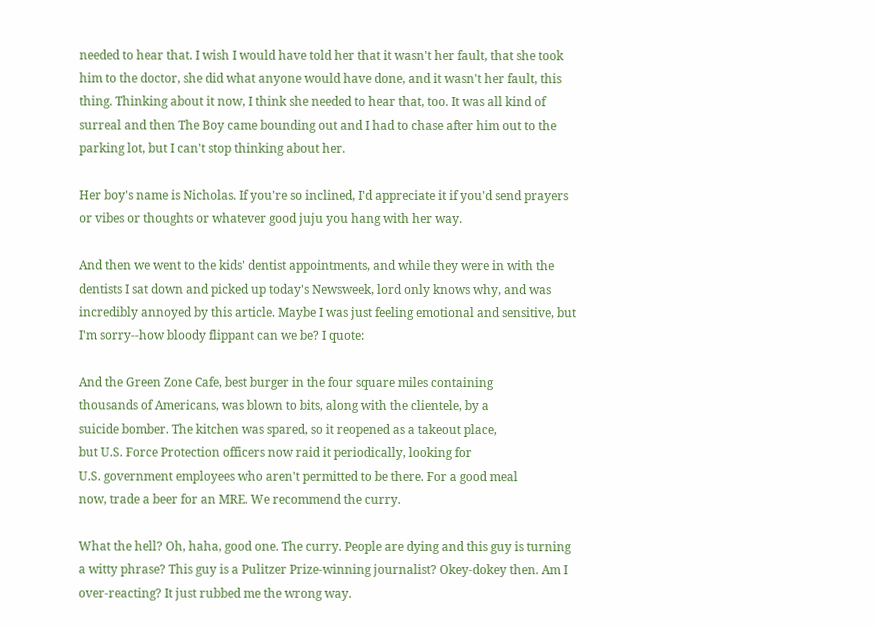needed to hear that. I wish I would have told her that it wasn't her fault, that she took him to the doctor, she did what anyone would have done, and it wasn't her fault, this thing. Thinking about it now, I think she needed to hear that, too. It was all kind of surreal and then The Boy came bounding out and I had to chase after him out to the parking lot, but I can't stop thinking about her.

Her boy's name is Nicholas. If you're so inclined, I'd appreciate it if you'd send prayers or vibes or thoughts or whatever good juju you hang with her way.

And then we went to the kids' dentist appointments, and while they were in with the dentists I sat down and picked up today's Newsweek, lord only knows why, and was incredibly annoyed by this article. Maybe I was just feeling emotional and sensitive, but I'm sorry--how bloody flippant can we be? I quote:

And the Green Zone Cafe, best burger in the four square miles containing
thousands of Americans, was blown to bits, along with the clientele, by a
suicide bomber. The kitchen was spared, so it reopened as a takeout place,
but U.S. Force Protection officers now raid it periodically, looking for
U.S. government employees who aren't permitted to be there. For a good meal
now, trade a beer for an MRE. We recommend the curry.

What the hell? Oh, haha, good one. The curry. People are dying and this guy is turning a witty phrase? This guy is a Pulitzer Prize-winning journalist? Okey-dokey then. Am I over-reacting? It just rubbed me the wrong way.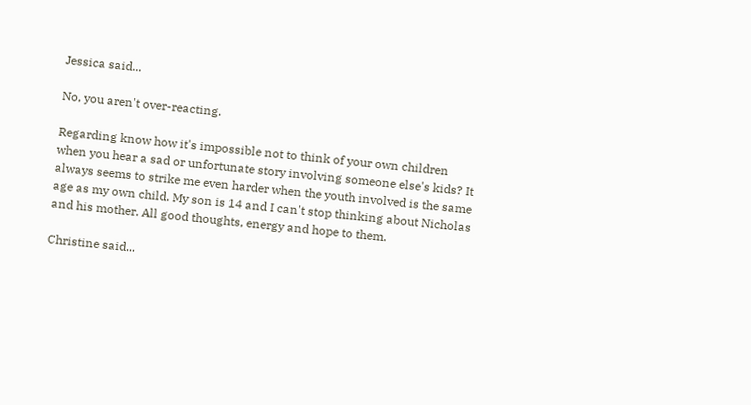Jessica said...

No, you aren't over-reacting.

Regarding know how it's impossible not to think of your own children when you hear a sad or unfortunate story involving someone else's kids? It always seems to strike me even harder when the youth involved is the same age as my own child. My son is 14 and I can't stop thinking about Nicholas and his mother. All good thoughts, energy and hope to them.

Christine said...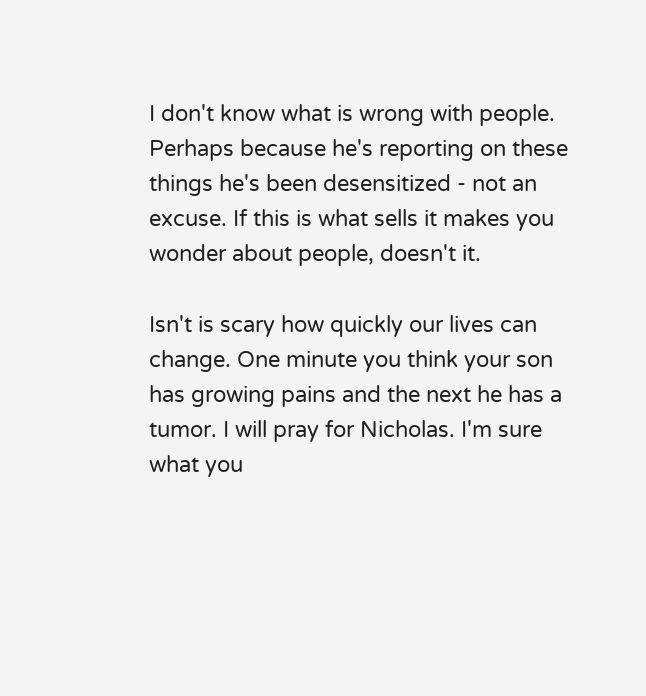I don't know what is wrong with people. Perhaps because he's reporting on these things he's been desensitized - not an excuse. If this is what sells it makes you wonder about people, doesn't it.

Isn't is scary how quickly our lives can change. One minute you think your son has growing pains and the next he has a tumor. I will pray for Nicholas. I'm sure what you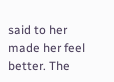said to her made her feel better. The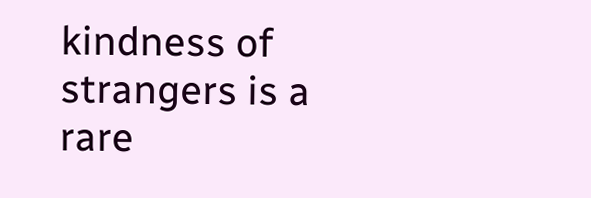kindness of strangers is a rare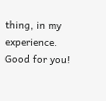thing, in my experience. Good for you!